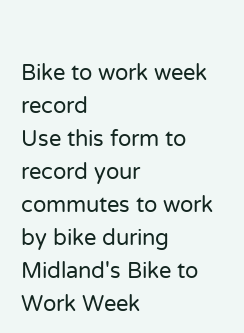Bike to work week record
Use this form to record your commutes to work by bike during Midland's Bike to Work Week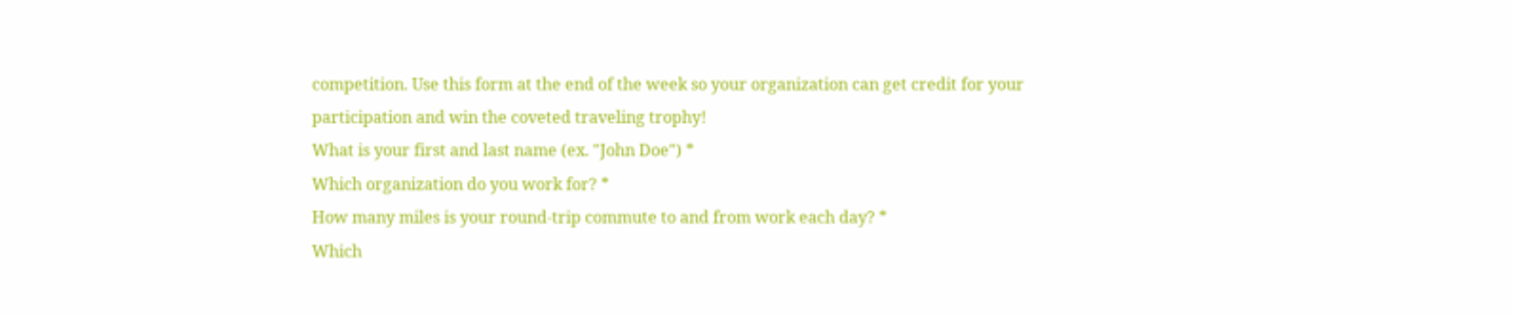competition. Use this form at the end of the week so your organization can get credit for your participation and win the coveted traveling trophy!
What is your first and last name (ex. "John Doe") *
Which organization do you work for? *
How many miles is your round-trip commute to and from work each day? *
Which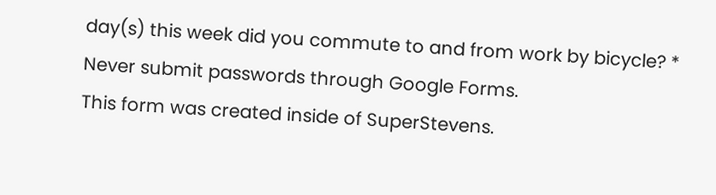day(s) this week did you commute to and from work by bicycle? *
Never submit passwords through Google Forms.
This form was created inside of SuperStevens.